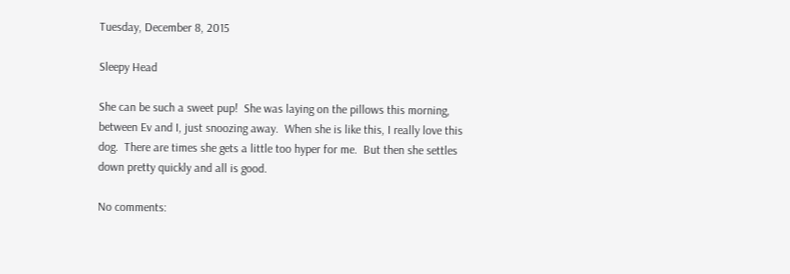Tuesday, December 8, 2015

Sleepy Head

She can be such a sweet pup!  She was laying on the pillows this morning, between Ev and I, just snoozing away.  When she is like this, I really love this dog.  There are times she gets a little too hyper for me.  But then she settles down pretty quickly and all is good.

No comments: